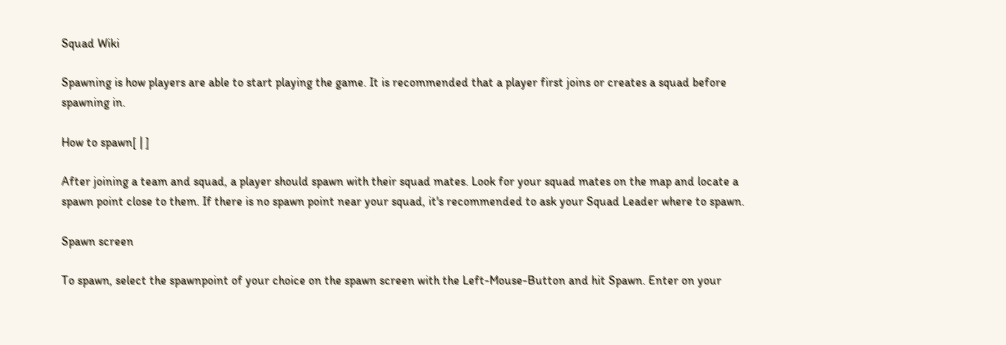Squad Wiki

Spawning is how players are able to start playing the game. It is recommended that a player first joins or creates a squad before spawning in.

How to spawn[ | ]

After joining a team and squad, a player should spawn with their squad mates. Look for your squad mates on the map and locate a spawn point close to them. If there is no spawn point near your squad, it's recommended to ask your Squad Leader where to spawn.

Spawn screen

To spawn, select the spawnpoint of your choice on the spawn screen with the Left-Mouse-Button and hit Spawn. Enter on your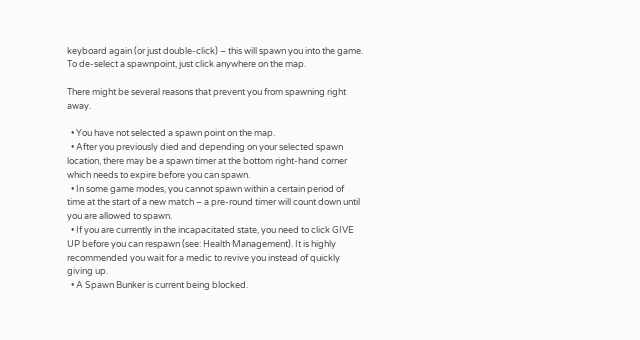keyboard again (or just double-click) – this will spawn you into the game. To de-select a spawnpoint, just click anywhere on the map.

There might be several reasons that prevent you from spawning right away.

  • You have not selected a spawn point on the map.
  • After you previously died and depending on your selected spawn location, there may be a spawn timer at the bottom right-hand corner which needs to expire before you can spawn.
  • In some game modes, you cannot spawn within a certain period of time at the start of a new match – a pre-round timer will count down until you are allowed to spawn.
  • If you are currently in the incapacitated state, you need to click GIVE UP before you can respawn (see: Health Management). It is highly recommended you wait for a medic to revive you instead of quickly giving up.
  • A Spawn Bunker is current being blocked.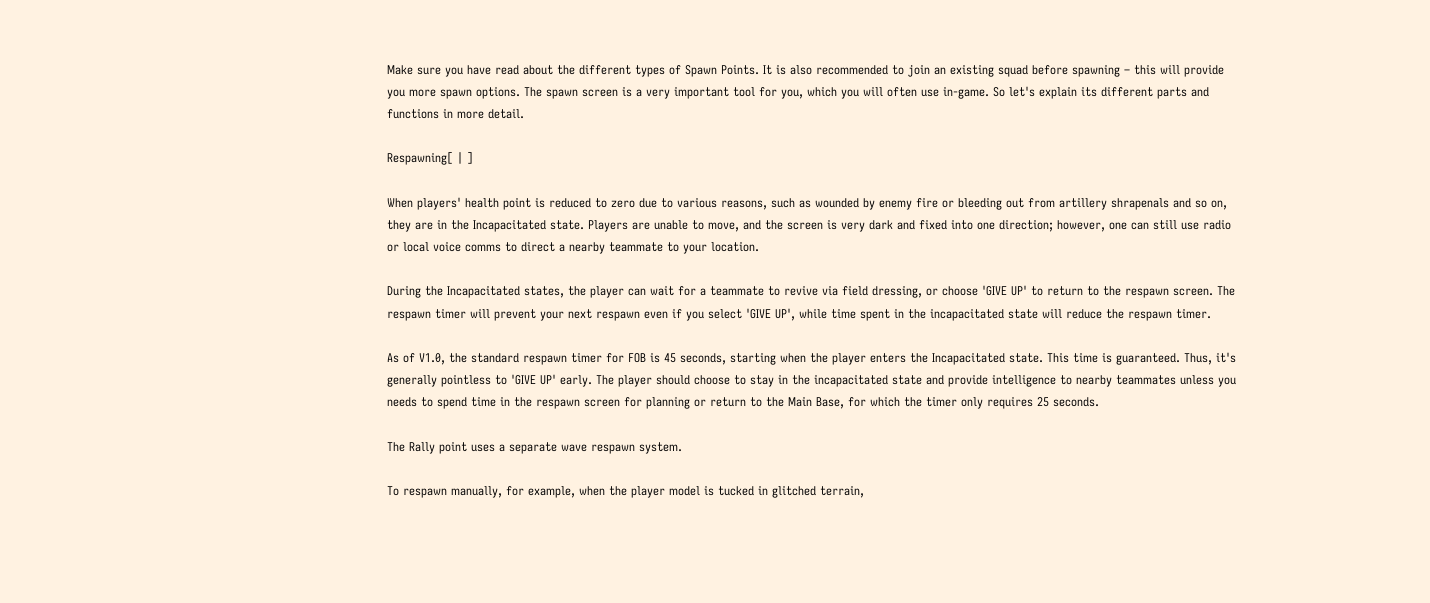Make sure you have read about the different types of Spawn Points. It is also recommended to join an existing squad before spawning – this will provide you more spawn options. The spawn screen is a very important tool for you, which you will often use in-game. So let's explain its different parts and functions in more detail.

Respawning[ | ]

When players' health point is reduced to zero due to various reasons, such as wounded by enemy fire or bleeding out from artillery shrapenals and so on, they are in the Incapacitated state. Players are unable to move, and the screen is very dark and fixed into one direction; however, one can still use radio or local voice comms to direct a nearby teammate to your location.

During the Incapacitated states, the player can wait for a teammate to revive via field dressing, or choose 'GIVE UP' to return to the respawn screen. The respawn timer will prevent your next respawn even if you select 'GIVE UP', while time spent in the incapacitated state will reduce the respawn timer.

As of V1.0, the standard respawn timer for FOB is 45 seconds, starting when the player enters the Incapacitated state. This time is guaranteed. Thus, it's generally pointless to 'GIVE UP' early. The player should choose to stay in the incapacitated state and provide intelligence to nearby teammates unless you needs to spend time in the respawn screen for planning or return to the Main Base, for which the timer only requires 25 seconds.

The Rally point uses a separate wave respawn system.

To respawn manually, for example, when the player model is tucked in glitched terrain,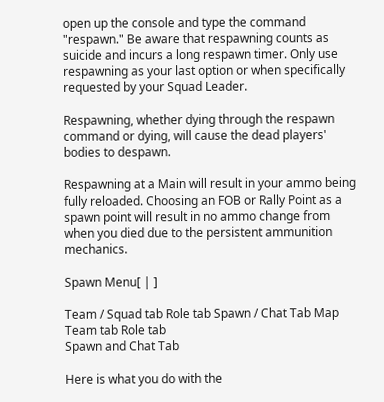open up the console and type the command "respawn." Be aware that respawning counts as suicide and incurs a long respawn timer. Only use respawning as your last option or when specifically requested by your Squad Leader.

Respawning, whether dying through the respawn command or dying, will cause the dead players' bodies to despawn.

Respawning at a Main will result in your ammo being fully reloaded. Choosing an FOB or Rally Point as a spawn point will result in no ammo change from when you died due to the persistent ammunition mechanics.

Spawn Menu[ | ]

Team / Squad tab Role tab Spawn / Chat Tab Map
Team tab Role tab
Spawn and Chat Tab

Here is what you do with the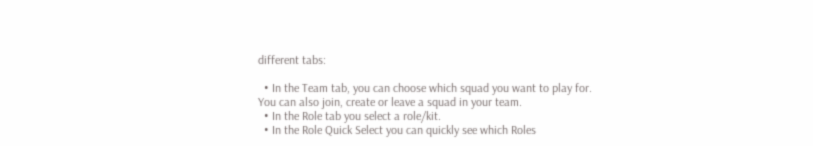different tabs:

  • In the Team tab, you can choose which squad you want to play for. You can also join, create or leave a squad in your team.
  • In the Role tab you select a role/kit.
  • In the Role Quick Select you can quickly see which Roles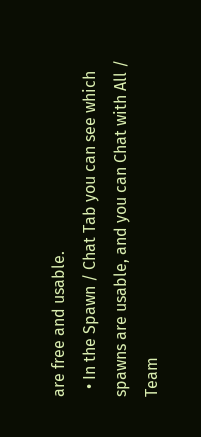are free and usable.
  • In the Spawn / Chat Tab you can see which spawns are usable, and you can Chat with All / Team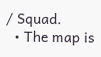/ Squad.
  • The map is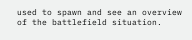used to spawn and see an overview of the battlefield situation.